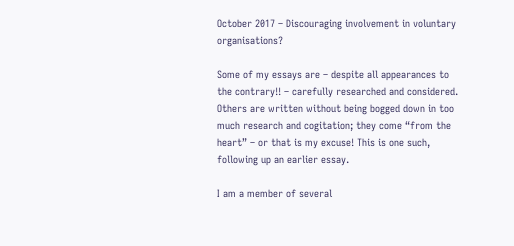October 2017 – Discouraging involvement in voluntary organisations?

Some of my essays are – despite all appearances to the contrary!! – carefully researched and considered. Others are written without being bogged down in too much research and cogitation; they come “from the heart” – or that is my excuse! This is one such, following up an earlier essay.

I am a member of several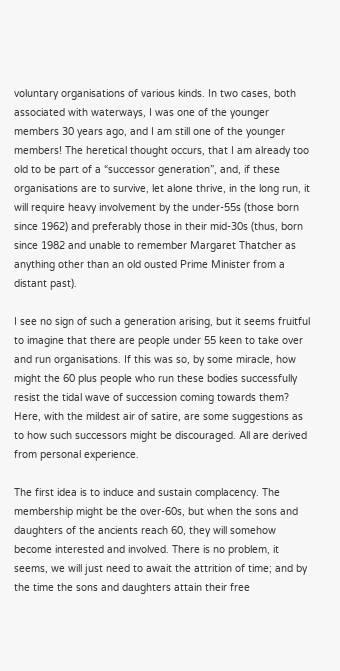voluntary organisations of various kinds. In two cases, both associated with waterways, I was one of the younger members 30 years ago, and I am still one of the younger members! The heretical thought occurs, that I am already too old to be part of a “successor generation”, and, if these organisations are to survive, let alone thrive, in the long run, it will require heavy involvement by the under-55s (those born since 1962) and preferably those in their mid-30s (thus, born since 1982 and unable to remember Margaret Thatcher as anything other than an old ousted Prime Minister from a distant past).

I see no sign of such a generation arising, but it seems fruitful to imagine that there are people under 55 keen to take over and run organisations. If this was so, by some miracle, how might the 60 plus people who run these bodies successfully resist the tidal wave of succession coming towards them? Here, with the mildest air of satire, are some suggestions as to how such successors might be discouraged. All are derived from personal experience.

The first idea is to induce and sustain complacency. The membership might be the over-60s, but when the sons and daughters of the ancients reach 60, they will somehow become interested and involved. There is no problem, it seems, we will just need to await the attrition of time; and by the time the sons and daughters attain their free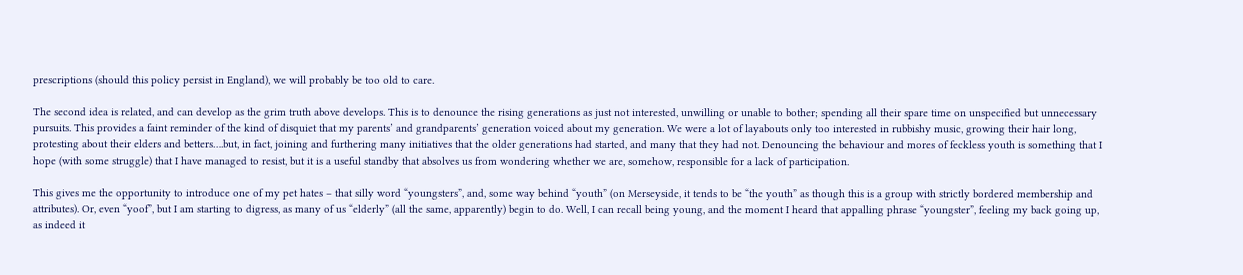prescriptions (should this policy persist in England), we will probably be too old to care.

The second idea is related, and can develop as the grim truth above develops. This is to denounce the rising generations as just not interested, unwilling or unable to bother; spending all their spare time on unspecified but unnecessary pursuits. This provides a faint reminder of the kind of disquiet that my parents’ and grandparents’ generation voiced about my generation. We were a lot of layabouts only too interested in rubbishy music, growing their hair long, protesting about their elders and betters….but, in fact, joining and furthering many initiatives that the older generations had started, and many that they had not. Denouncing the behaviour and mores of feckless youth is something that I hope (with some struggle) that I have managed to resist, but it is a useful standby that absolves us from wondering whether we are, somehow, responsible for a lack of participation.

This gives me the opportunity to introduce one of my pet hates – that silly word “youngsters”, and, some way behind “youth” (on Merseyside, it tends to be “the youth” as though this is a group with strictly bordered membership and attributes). Or, even “yoof”, but I am starting to digress, as many of us “elderly” (all the same, apparently) begin to do. Well, I can recall being young, and the moment I heard that appalling phrase “youngster”, feeling my back going up, as indeed it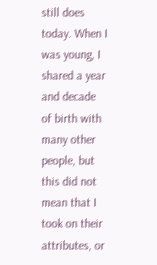still does today. When I was young, I shared a year and decade of birth with many other people, but this did not mean that I took on their attributes, or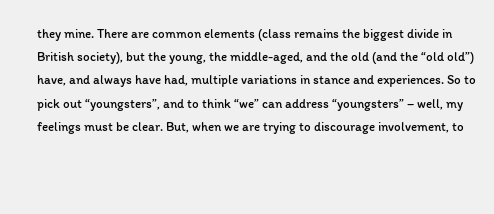they mine. There are common elements (class remains the biggest divide in British society), but the young, the middle-aged, and the old (and the “old old”) have, and always have had, multiple variations in stance and experiences. So to pick out “youngsters”, and to think “we” can address “youngsters” – well, my feelings must be clear. But, when we are trying to discourage involvement, to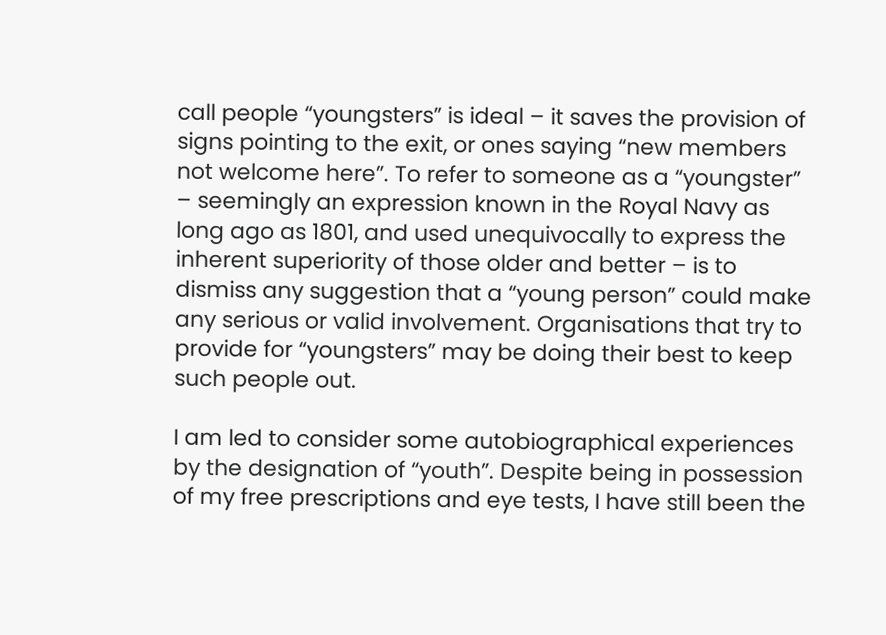call people “youngsters” is ideal – it saves the provision of signs pointing to the exit, or ones saying “new members not welcome here”. To refer to someone as a “youngster” – seemingly an expression known in the Royal Navy as long ago as 1801, and used unequivocally to express the inherent superiority of those older and better – is to dismiss any suggestion that a “young person” could make any serious or valid involvement. Organisations that try to provide for “youngsters” may be doing their best to keep such people out.

I am led to consider some autobiographical experiences by the designation of “youth”. Despite being in possession of my free prescriptions and eye tests, I have still been the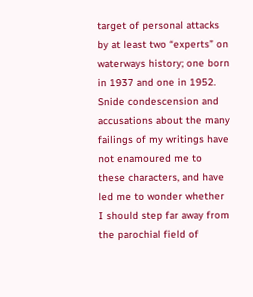target of personal attacks by at least two “experts” on waterways history; one born in 1937 and one in 1952. Snide condescension and accusations about the many failings of my writings have not enamoured me to these characters, and have led me to wonder whether I should step far away from the parochial field of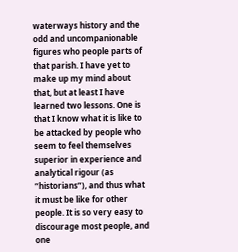waterways history and the odd and uncompanionable figures who people parts of that parish. I have yet to make up my mind about that, but at least I have learned two lessons. One is that I know what it is like to be attacked by people who seem to feel themselves superior in experience and analytical rigour (as “historians”), and thus what it must be like for other people. It is so very easy to discourage most people, and one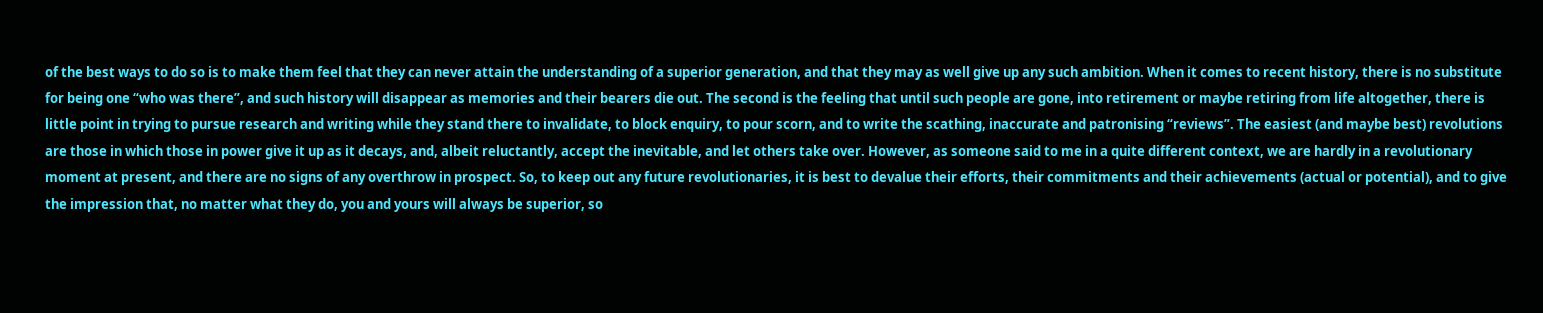of the best ways to do so is to make them feel that they can never attain the understanding of a superior generation, and that they may as well give up any such ambition. When it comes to recent history, there is no substitute for being one “who was there”, and such history will disappear as memories and their bearers die out. The second is the feeling that until such people are gone, into retirement or maybe retiring from life altogether, there is little point in trying to pursue research and writing while they stand there to invalidate, to block enquiry, to pour scorn, and to write the scathing, inaccurate and patronising “reviews”. The easiest (and maybe best) revolutions are those in which those in power give it up as it decays, and, albeit reluctantly, accept the inevitable, and let others take over. However, as someone said to me in a quite different context, we are hardly in a revolutionary moment at present, and there are no signs of any overthrow in prospect. So, to keep out any future revolutionaries, it is best to devalue their efforts, their commitments and their achievements (actual or potential), and to give the impression that, no matter what they do, you and yours will always be superior, so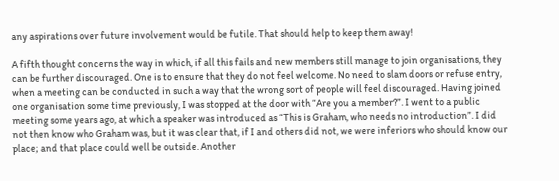any aspirations over future involvement would be futile. That should help to keep them away!

A fifth thought concerns the way in which, if all this fails and new members still manage to join organisations, they can be further discouraged. One is to ensure that they do not feel welcome. No need to slam doors or refuse entry, when a meeting can be conducted in such a way that the wrong sort of people will feel discouraged. Having joined one organisation some time previously, I was stopped at the door with “Are you a member?”. I went to a public meeting some years ago, at which a speaker was introduced as “This is Graham, who needs no introduction”. I did not then know who Graham was, but it was clear that, if I and others did not, we were inferiors who should know our place; and that place could well be outside. Another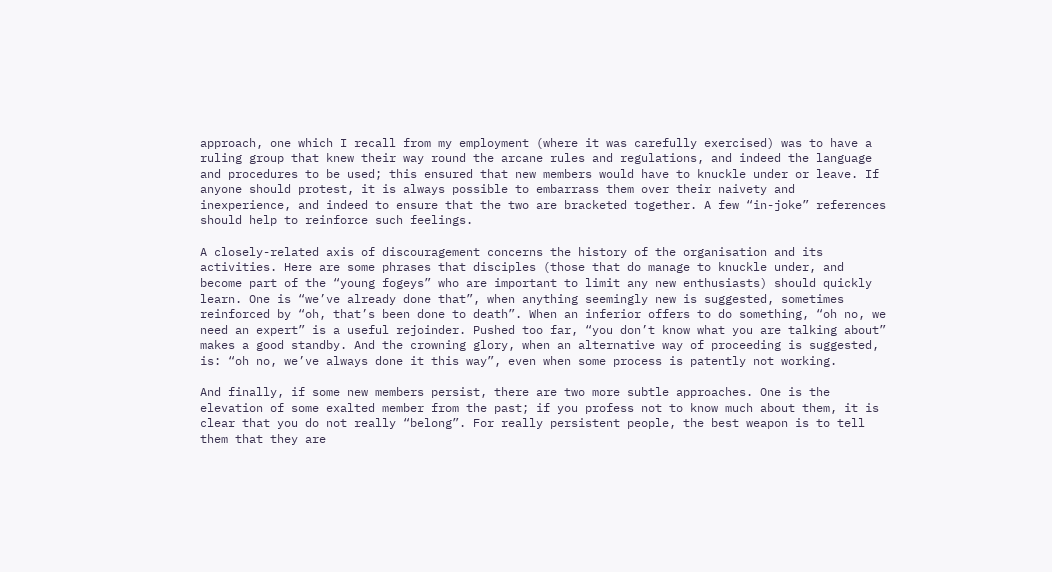approach, one which I recall from my employment (where it was carefully exercised) was to have a ruling group that knew their way round the arcane rules and regulations, and indeed the language and procedures to be used; this ensured that new members would have to knuckle under or leave. If anyone should protest, it is always possible to embarrass them over their naivety and inexperience, and indeed to ensure that the two are bracketed together. A few “in-joke” references should help to reinforce such feelings.

A closely-related axis of discouragement concerns the history of the organisation and its activities. Here are some phrases that disciples (those that do manage to knuckle under, and become part of the “young fogeys” who are important to limit any new enthusiasts) should quickly learn. One is “we’ve already done that”, when anything seemingly new is suggested, sometimes reinforced by “oh, that’s been done to death”. When an inferior offers to do something, “oh no, we need an expert” is a useful rejoinder. Pushed too far, “you don’t know what you are talking about” makes a good standby. And the crowning glory, when an alternative way of proceeding is suggested, is: “oh no, we’ve always done it this way”, even when some process is patently not working.

And finally, if some new members persist, there are two more subtle approaches. One is the elevation of some exalted member from the past; if you profess not to know much about them, it is clear that you do not really “belong”. For really persistent people, the best weapon is to tell them that they are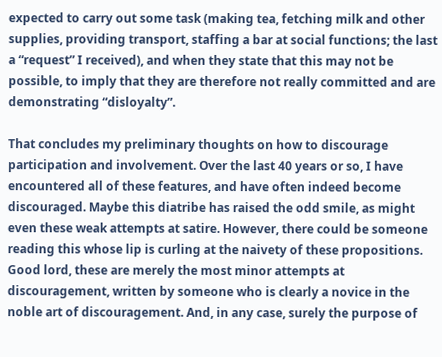expected to carry out some task (making tea, fetching milk and other supplies, providing transport, staffing a bar at social functions; the last a “request” I received), and when they state that this may not be possible, to imply that they are therefore not really committed and are demonstrating “disloyalty”.

That concludes my preliminary thoughts on how to discourage participation and involvement. Over the last 40 years or so, I have encountered all of these features, and have often indeed become discouraged. Maybe this diatribe has raised the odd smile, as might even these weak attempts at satire. However, there could be someone reading this whose lip is curling at the naivety of these propositions. Good lord, these are merely the most minor attempts at discouragement, written by someone who is clearly a novice in the noble art of discouragement. And, in any case, surely the purpose of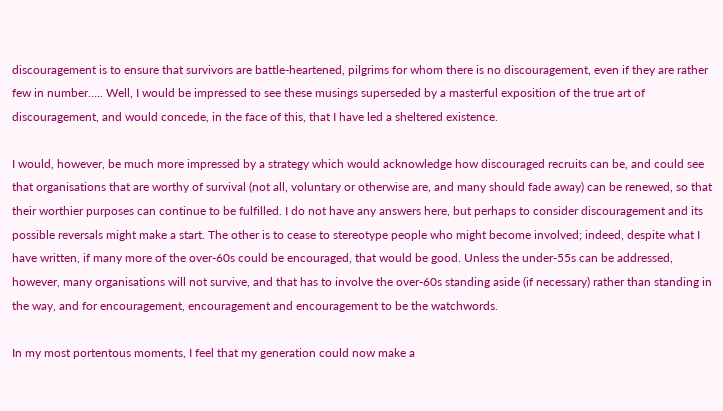discouragement is to ensure that survivors are battle-heartened, pilgrims for whom there is no discouragement, even if they are rather few in number….. Well, I would be impressed to see these musings superseded by a masterful exposition of the true art of discouragement, and would concede, in the face of this, that I have led a sheltered existence.

I would, however, be much more impressed by a strategy which would acknowledge how discouraged recruits can be, and could see that organisations that are worthy of survival (not all, voluntary or otherwise are, and many should fade away) can be renewed, so that their worthier purposes can continue to be fulfilled. I do not have any answers here, but perhaps to consider discouragement and its possible reversals might make a start. The other is to cease to stereotype people who might become involved; indeed, despite what I have written, if many more of the over-60s could be encouraged, that would be good. Unless the under-55s can be addressed, however, many organisations will not survive, and that has to involve the over-60s standing aside (if necessary) rather than standing in the way, and for encouragement, encouragement and encouragement to be the watchwords.

In my most portentous moments, I feel that my generation could now make a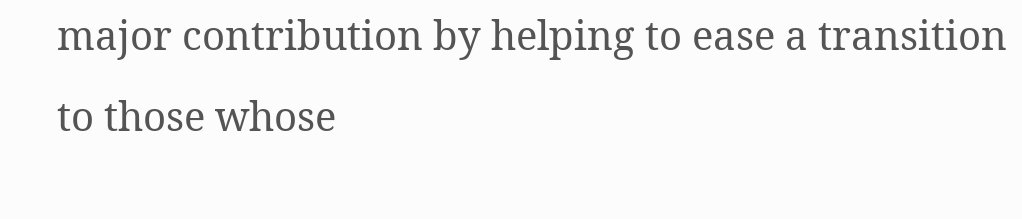major contribution by helping to ease a transition to those whose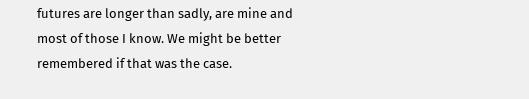futures are longer than sadly, are mine and most of those I know. We might be better remembered if that was the case.